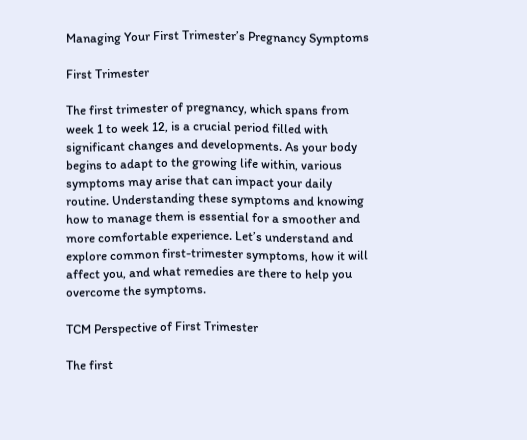Managing Your First Trimester’s Pregnancy Symptoms

First Trimester

The first trimester of pregnancy, which spans from week 1 to week 12, is a crucial period filled with significant changes and developments. As your body begins to adapt to the growing life within, various symptoms may arise that can impact your daily routine. Understanding these symptoms and knowing how to manage them is essential for a smoother and more comfortable experience. Let’s understand and explore common first-trimester symptoms, how it will affect you, and what remedies are there to help you overcome the symptoms.

TCM Perspective of First Trimester

The first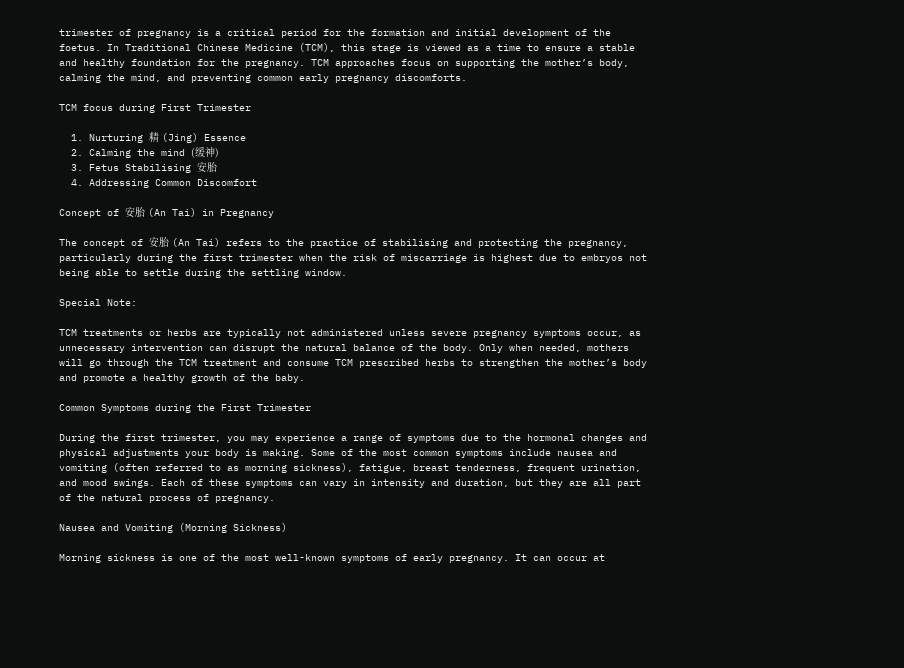trimester of pregnancy is a critical period for the formation and initial development of the foetus. In Traditional Chinese Medicine (TCM), this stage is viewed as a time to ensure a stable and healthy foundation for the pregnancy. TCM approaches focus on supporting the mother’s body, calming the mind, and preventing common early pregnancy discomforts.

TCM focus during First Trimester

  1. Nurturing 精 (Jing) Essence
  2. Calming the mind (缓神)
  3. Fetus Stabilising 安胎
  4. Addressing Common Discomfort

Concept of 安胎 (An Tai) in Pregnancy

The concept of 安胎 (An Tai) refers to the practice of stabilising and protecting the pregnancy, particularly during the first trimester when the risk of miscarriage is highest due to embryos not being able to settle during the settling window.

Special Note:

TCM treatments or herbs are typically not administered unless severe pregnancy symptoms occur, as unnecessary intervention can disrupt the natural balance of the body. Only when needed, mothers will go through the TCM treatment and consume TCM prescribed herbs to strengthen the mother’s body and promote a healthy growth of the baby.

Common Symptoms during the First Trimester

During the first trimester, you may experience a range of symptoms due to the hormonal changes and physical adjustments your body is making. Some of the most common symptoms include nausea and vomiting (often referred to as morning sickness), fatigue, breast tenderness, frequent urination, and mood swings. Each of these symptoms can vary in intensity and duration, but they are all part of the natural process of pregnancy.

Nausea and Vomiting (Morning Sickness)

Morning sickness is one of the most well-known symptoms of early pregnancy. It can occur at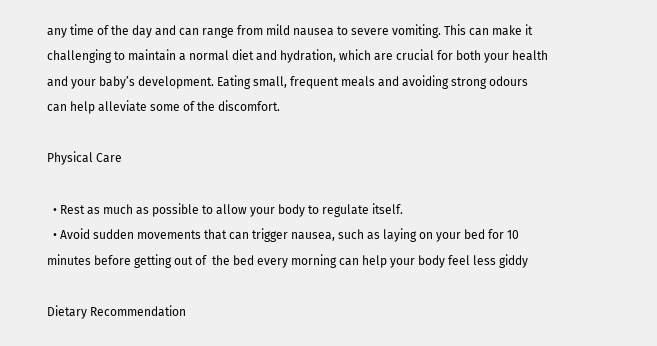any time of the day and can range from mild nausea to severe vomiting. This can make it challenging to maintain a normal diet and hydration, which are crucial for both your health and your baby’s development. Eating small, frequent meals and avoiding strong odours can help alleviate some of the discomfort.

Physical Care

  • Rest as much as possible to allow your body to regulate itself.
  • Avoid sudden movements that can trigger nausea, such as laying on your bed for 10 minutes before getting out of  the bed every morning can help your body feel less giddy

Dietary Recommendation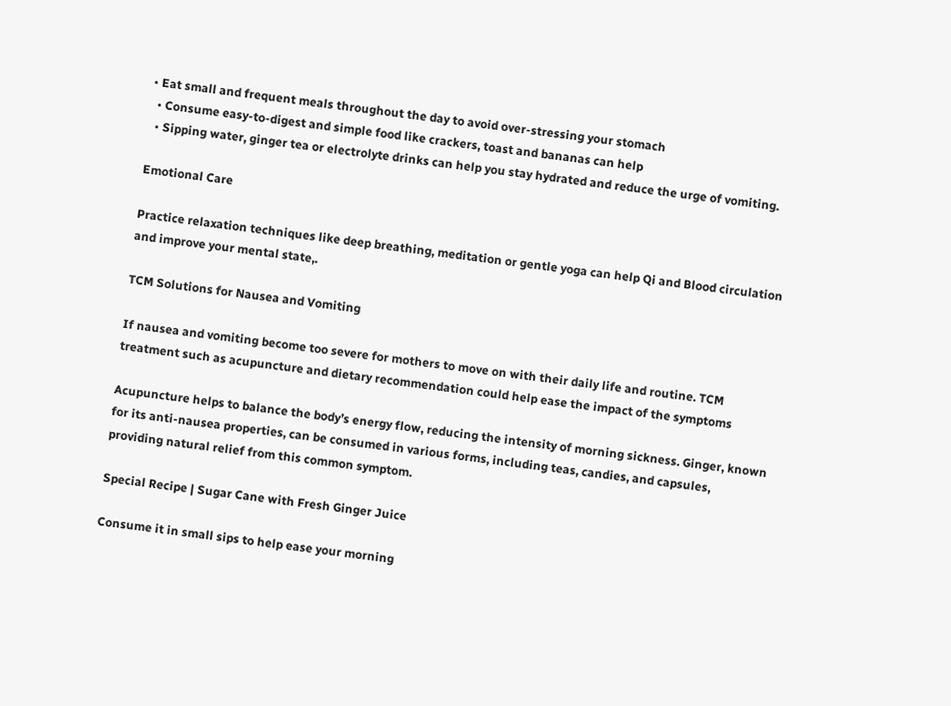• Eat small and frequent meals throughout the day to avoid over-stressing your stomach
  • Consume easy-to-digest and simple food like crackers, toast and bananas can help
  • Sipping water, ginger tea or electrolyte drinks can help you stay hydrated and reduce the urge of vomiting.

Emotional Care

Practice relaxation techniques like deep breathing, meditation or gentle yoga can help Qi and Blood circulation and improve your mental state,.

TCM Solutions for Nausea and Vomiting

If nausea and vomiting become too severe for mothers to move on with their daily life and routine. TCM treatment such as acupuncture and dietary recommendation could help ease the impact of the symptoms

Acupuncture helps to balance the body’s energy flow, reducing the intensity of morning sickness. Ginger, known for its anti-nausea properties, can be consumed in various forms, including teas, candies, and capsules, providing natural relief from this common symptom.

Special Recipe | Sugar Cane with Fresh Ginger Juice

Consume it in small sips to help ease your morning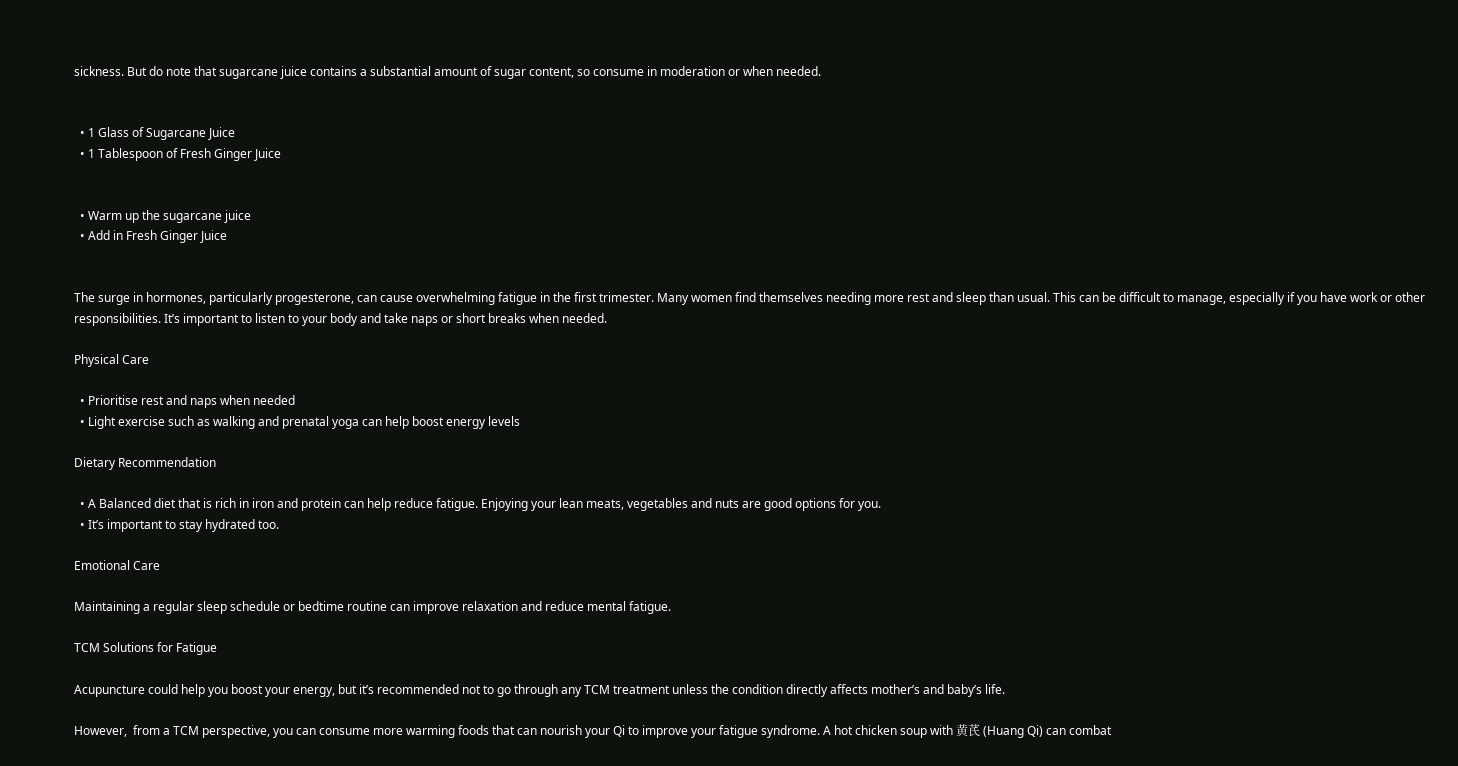sickness. But do note that sugarcane juice contains a substantial amount of sugar content, so consume in moderation or when needed.


  • 1 Glass of Sugarcane Juice
  • 1 Tablespoon of Fresh Ginger Juice


  • Warm up the sugarcane juice
  • Add in Fresh Ginger Juice


The surge in hormones, particularly progesterone, can cause overwhelming fatigue in the first trimester. Many women find themselves needing more rest and sleep than usual. This can be difficult to manage, especially if you have work or other responsibilities. It’s important to listen to your body and take naps or short breaks when needed.

Physical Care

  • Prioritise rest and naps when needed
  • Light exercise such as walking and prenatal yoga can help boost energy levels

Dietary Recommendation

  • A Balanced diet that is rich in iron and protein can help reduce fatigue. Enjoying your lean meats, vegetables and nuts are good options for you.
  • It’s important to stay hydrated too.

Emotional Care

Maintaining a regular sleep schedule or bedtime routine can improve relaxation and reduce mental fatigue.

TCM Solutions for Fatigue

Acupuncture could help you boost your energy, but it’s recommended not to go through any TCM treatment unless the condition directly affects mother’s and baby’s life.

However,  from a TCM perspective, you can consume more warming foods that can nourish your Qi to improve your fatigue syndrome. A hot chicken soup with 黄芪 (Huang Qi) can combat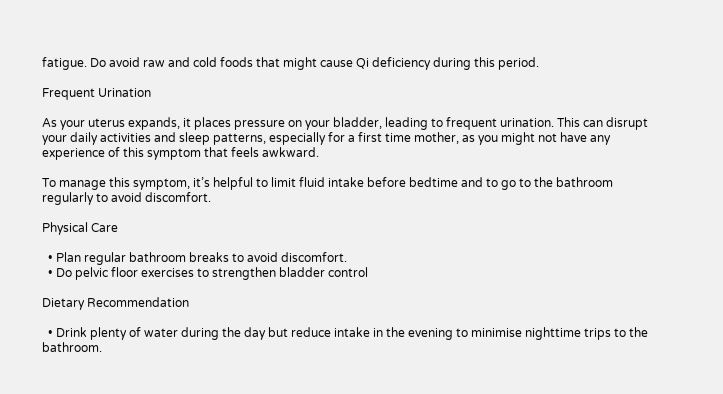fatigue. Do avoid raw and cold foods that might cause Qi deficiency during this period.

Frequent Urination

As your uterus expands, it places pressure on your bladder, leading to frequent urination. This can disrupt your daily activities and sleep patterns, especially for a first time mother, as you might not have any experience of this symptom that feels awkward.

To manage this symptom, it’s helpful to limit fluid intake before bedtime and to go to the bathroom regularly to avoid discomfort.

Physical Care

  • Plan regular bathroom breaks to avoid discomfort.
  • Do pelvic floor exercises to strengthen bladder control

Dietary Recommendation

  • Drink plenty of water during the day but reduce intake in the evening to minimise nighttime trips to the bathroom.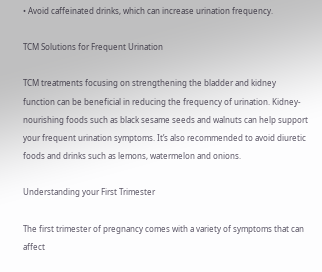• Avoid caffeinated drinks, which can increase urination frequency.

TCM Solutions for Frequent Urination

TCM treatments focusing on strengthening the bladder and kidney function can be beneficial in reducing the frequency of urination. Kidney-nourishing foods such as black sesame seeds and walnuts can help support your frequent urination symptoms. It’s also recommended to avoid diuretic foods and drinks such as lemons, watermelon and onions.

Understanding your First Trimester

The first trimester of pregnancy comes with a variety of symptoms that can affect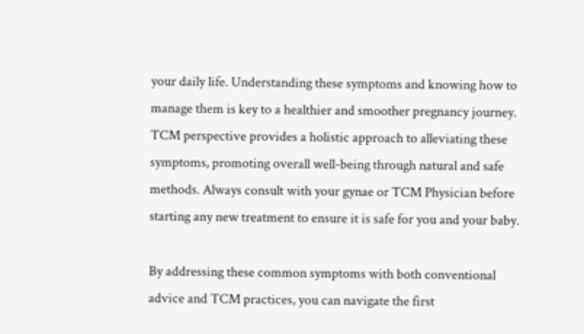your daily life. Understanding these symptoms and knowing how to manage them is key to a healthier and smoother pregnancy journey. TCM perspective provides a holistic approach to alleviating these symptoms, promoting overall well-being through natural and safe methods. Always consult with your gynae or TCM Physician before starting any new treatment to ensure it is safe for you and your baby.

By addressing these common symptoms with both conventional advice and TCM practices, you can navigate the first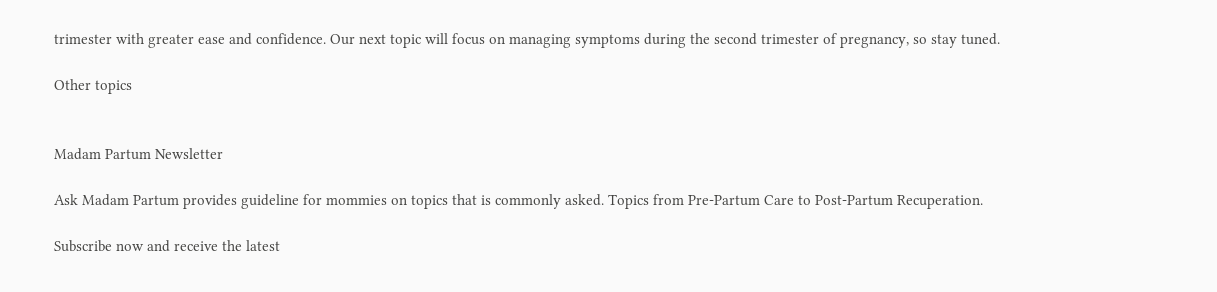trimester with greater ease and confidence. Our next topic will focus on managing symptoms during the second trimester of pregnancy, so stay tuned.

Other topics


Madam Partum Newsletter

Ask Madam Partum provides guideline for mommies on topics that is commonly asked. Topics from Pre-Partum Care to Post-Partum Recuperation.

Subscribe now and receive the latest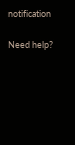notification

Need help?